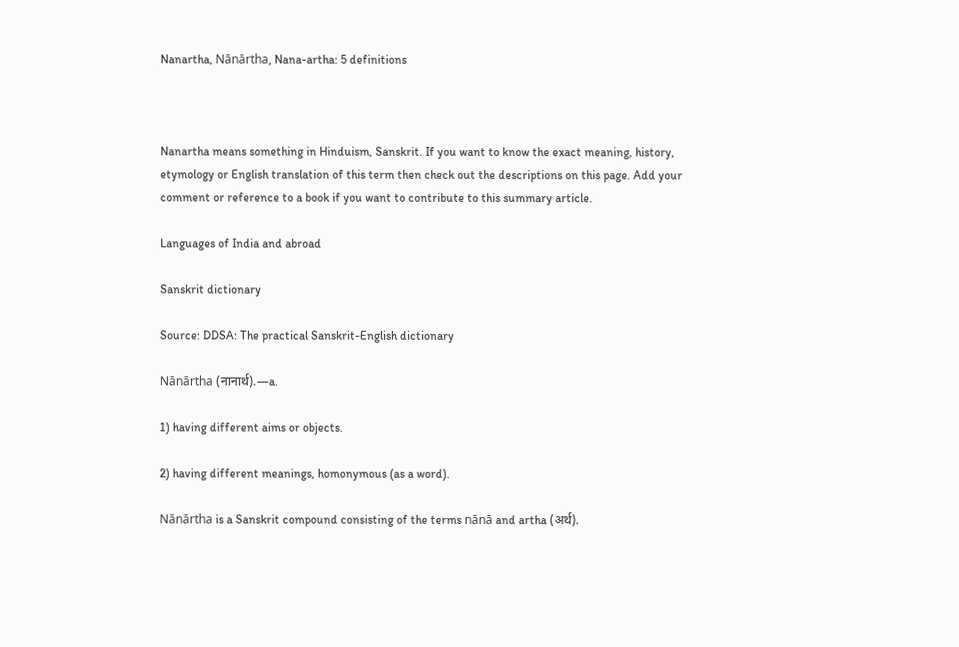Nanartha, Nānārtha, Nana-artha: 5 definitions



Nanartha means something in Hinduism, Sanskrit. If you want to know the exact meaning, history, etymology or English translation of this term then check out the descriptions on this page. Add your comment or reference to a book if you want to contribute to this summary article.

Languages of India and abroad

Sanskrit dictionary

Source: DDSA: The practical Sanskrit-English dictionary

Nānārtha (नानार्थ).—a.

1) having different aims or objects.

2) having different meanings, homonymous (as a word).

Nānārtha is a Sanskrit compound consisting of the terms nānā and artha (अर्थ).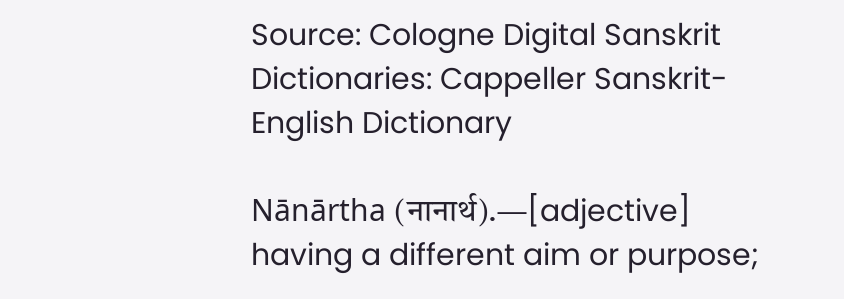Source: Cologne Digital Sanskrit Dictionaries: Cappeller Sanskrit-English Dictionary

Nānārtha (नानार्थ).—[adjective] having a different aim or purpose;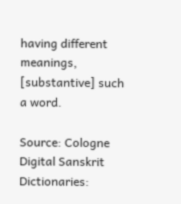having different meanings, [substantive] such a word.

Source: Cologne Digital Sanskrit Dictionaries: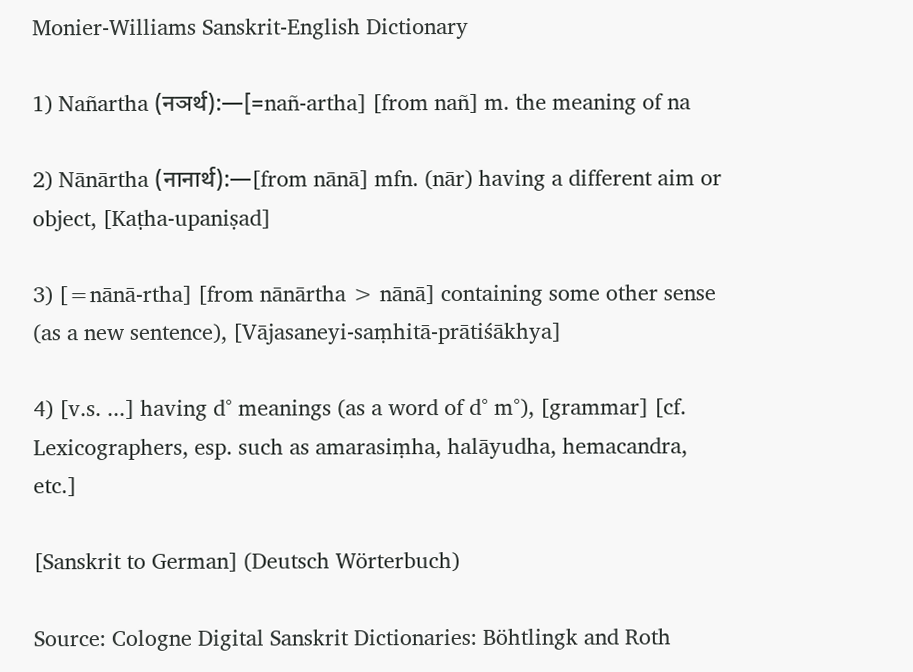Monier-Williams Sanskrit-English Dictionary

1) Nañartha (नञर्थ):—[=nañ-artha] [from nañ] m. the meaning of na

2) Nānārtha (नानार्थ):—[from nānā] mfn. (nār) having a different aim or object, [Kaṭha-upaniṣad]

3) [=nānā-rtha] [from nānārtha > nānā] containing some other sense (as a new sentence), [Vājasaneyi-saṃhitā-prātiśākhya]

4) [v.s. ...] having d° meanings (as a word of d° m°), [grammar] [cf. Lexicographers, esp. such as amarasiṃha, halāyudha, hemacandra, etc.]

[Sanskrit to German] (Deutsch Wörterbuch)

Source: Cologne Digital Sanskrit Dictionaries: Böhtlingk and Roth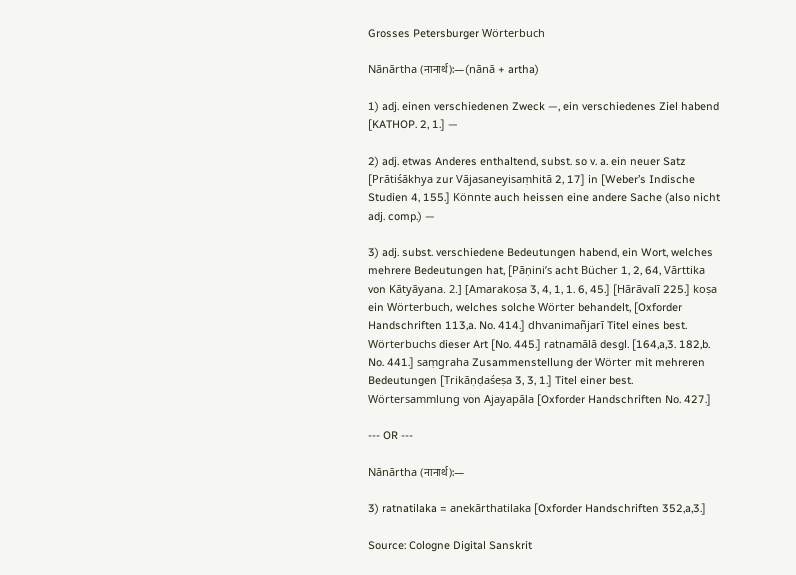Grosses Petersburger Wörterbuch

Nānārtha (नानार्थ):—(nānā + artha)

1) adj. einen verschiedenen Zweck —, ein verschiedenes Ziel habend [KATHOP. 2, 1.] —

2) adj. etwas Anderes enthaltend, subst. so v. a. ein neuer Satz [Prātiśākhya zur Vājasaneyisaṃhitā 2, 17] in [Weber’s Indische Studien 4, 155.] Könnte auch heissen eine andere Sache (also nicht adj. comp.) —

3) adj. subst. verschiedene Bedeutungen habend, ein Wort, welches mehrere Bedeutungen hat, [Pāṇini’s acht Bücher 1, 2, 64, Vārttika von Kātyāyana. 2.] [Amarakoṣa 3, 4, 1, 1. 6, 45.] [Hārāvalī 225.] koṣa ein Wörterbuch, welches solche Wörter behandelt, [Oxforder Handschriften 113,a. No. 414.] dhvanimañjarī Titel eines best. Wörterbuchs dieser Art [No. 445.] ratnamālā desgl. [164,a,3. 182,b. No. 441.] saṃgraha Zusammenstellung der Wörter mit mehreren Bedeutungen [Trikāṇḍaśeṣa 3, 3, 1.] Titel einer best. Wörtersammlung von Ajayapāla [Oxforder Handschriften No. 427.]

--- OR ---

Nānārtha (नानार्थ):—

3) ratnatilaka = anekārthatilaka [Oxforder Handschriften 352,a,3.]

Source: Cologne Digital Sanskrit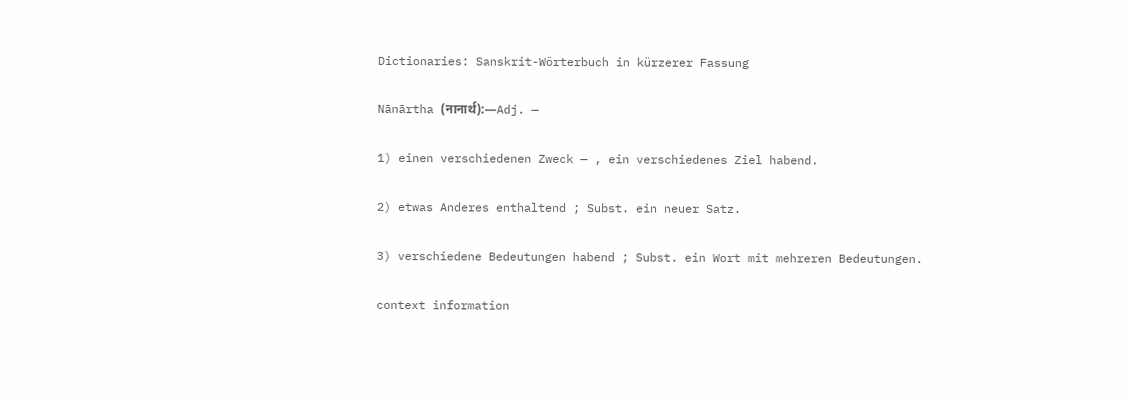Dictionaries: Sanskrit-Wörterbuch in kürzerer Fassung

Nānārtha (नानार्थ):—Adj. —

1) einen verschiedenen Zweck — , ein verschiedenes Ziel habend.

2) etwas Anderes enthaltend ; Subst. ein neuer Satz.

3) verschiedene Bedeutungen habend ; Subst. ein Wort mit mehreren Bedeutungen.

context information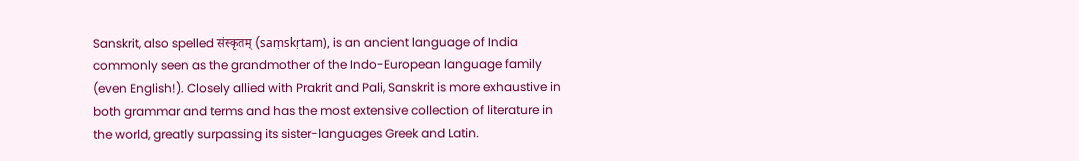Sanskrit, also spelled संस्कृतम् (saṃskṛtam), is an ancient language of India commonly seen as the grandmother of the Indo-European language family (even English!). Closely allied with Prakrit and Pali, Sanskrit is more exhaustive in both grammar and terms and has the most extensive collection of literature in the world, greatly surpassing its sister-languages Greek and Latin.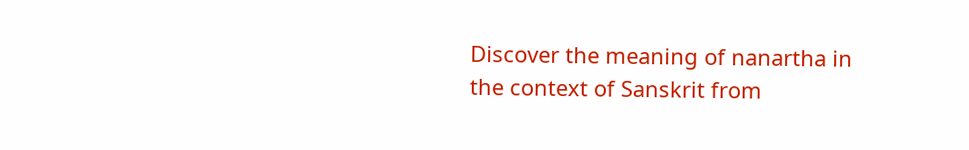Discover the meaning of nanartha in the context of Sanskrit from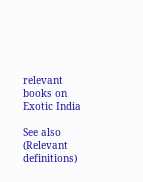relevant books on Exotic India

See also (Relevant definitions)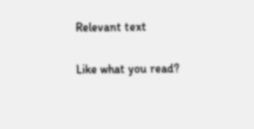Relevant text

Like what you read?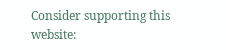Consider supporting this website: